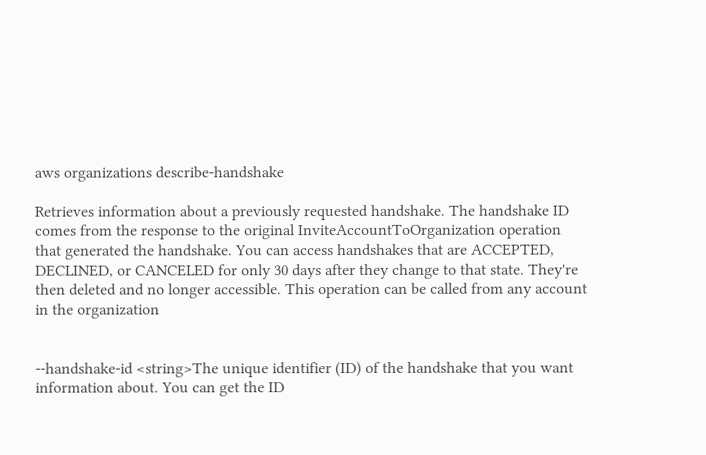aws organizations describe-handshake

Retrieves information about a previously requested handshake. The handshake ID comes from the response to the original InviteAccountToOrganization operation that generated the handshake. You can access handshakes that are ACCEPTED, DECLINED, or CANCELED for only 30 days after they change to that state. They're then deleted and no longer accessible. This operation can be called from any account in the organization


--handshake-id <string>The unique identifier (ID) of the handshake that you want information about. You can get the ID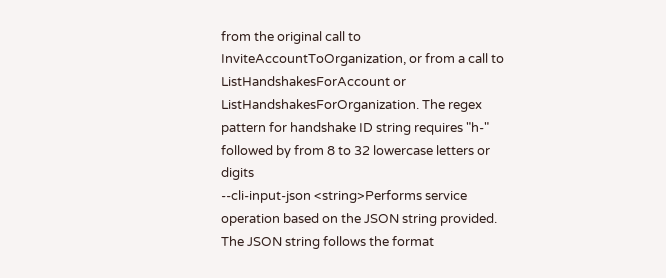from the original call to InviteAccountToOrganization, or from a call to ListHandshakesForAccount or ListHandshakesForOrganization. The regex pattern for handshake ID string requires "h-" followed by from 8 to 32 lowercase letters or digits
--cli-input-json <string>Performs service operation based on the JSON string provided. The JSON string follows the format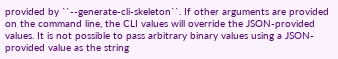provided by ``--generate-cli-skeleton``. If other arguments are provided on the command line, the CLI values will override the JSON-provided values. It is not possible to pass arbitrary binary values using a JSON-provided value as the string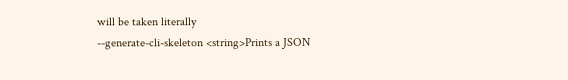will be taken literally
--generate-cli-skeleton <string>Prints a JSON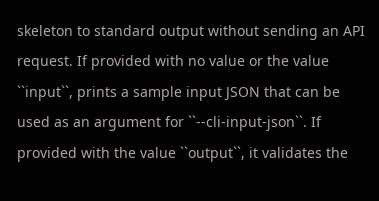skeleton to standard output without sending an API request. If provided with no value or the value ``input``, prints a sample input JSON that can be used as an argument for ``--cli-input-json``. If provided with the value ``output``, it validates the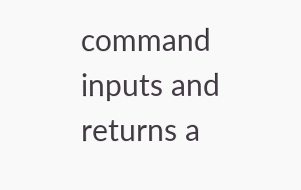command inputs and returns a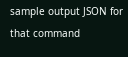sample output JSON for that command